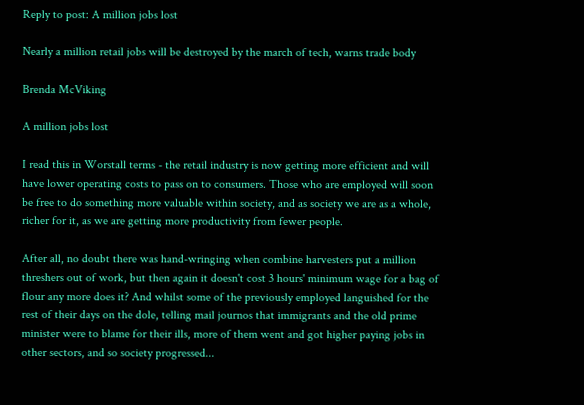Reply to post: A million jobs lost

Nearly a million retail jobs will be destroyed by the march of tech, warns trade body

Brenda McViking

A million jobs lost

I read this in Worstall terms - the retail industry is now getting more efficient and will have lower operating costs to pass on to consumers. Those who are employed will soon be free to do something more valuable within society, and as society we are as a whole, richer for it, as we are getting more productivity from fewer people.

After all, no doubt there was hand-wringing when combine harvesters put a million threshers out of work, but then again it doesn't cost 3 hours' minimum wage for a bag of flour any more does it? And whilst some of the previously employed languished for the rest of their days on the dole, telling mail journos that immigrants and the old prime minister were to blame for their ills, more of them went and got higher paying jobs in other sectors, and so society progressed...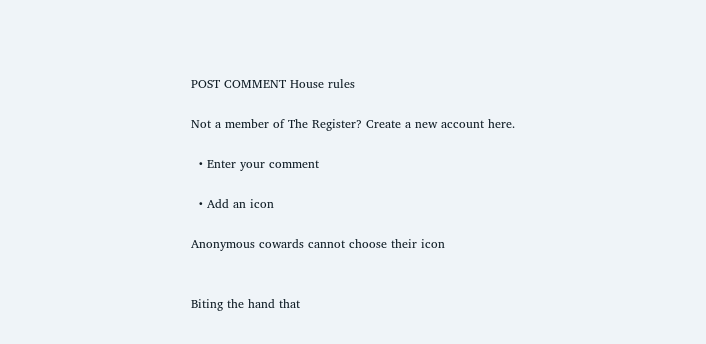POST COMMENT House rules

Not a member of The Register? Create a new account here.

  • Enter your comment

  • Add an icon

Anonymous cowards cannot choose their icon


Biting the hand that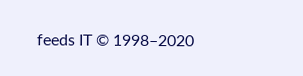feeds IT © 1998–2020